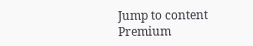Jump to content
Premium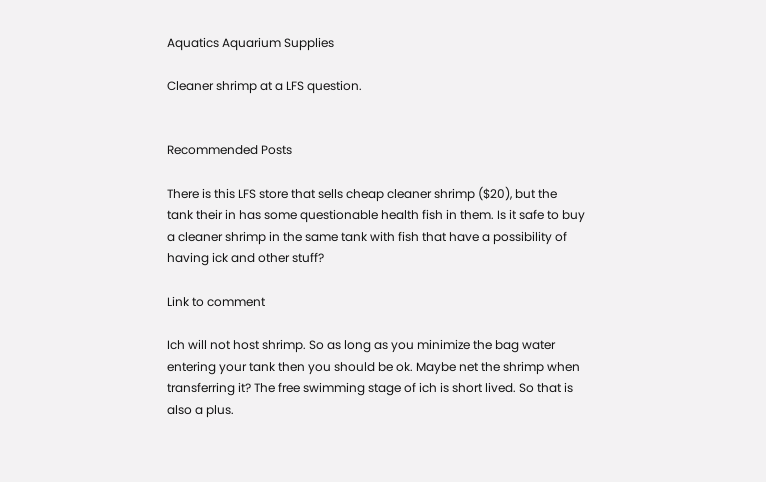Aquatics Aquarium Supplies

Cleaner shrimp at a LFS question.


Recommended Posts

There is this LFS store that sells cheap cleaner shrimp ($20), but the tank their in has some questionable health fish in them. Is it safe to buy a cleaner shrimp in the same tank with fish that have a possibility of having ick and other stuff?

Link to comment

Ich will not host shrimp. So as long as you minimize the bag water entering your tank then you should be ok. Maybe net the shrimp when transferring it? The free swimming stage of ich is short lived. So that is also a plus.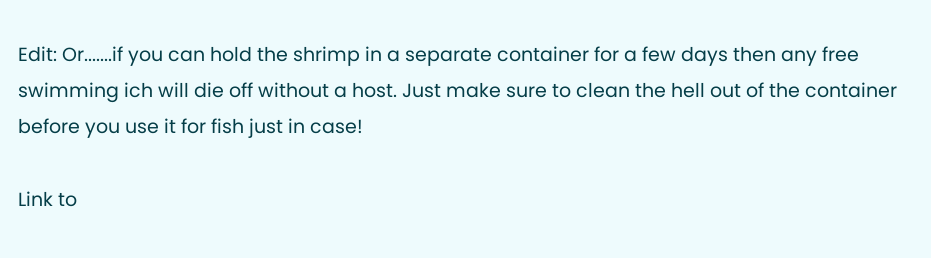Edit: Or.......if you can hold the shrimp in a separate container for a few days then any free swimming ich will die off without a host. Just make sure to clean the hell out of the container before you use it for fish just in case!

Link to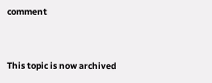comment


This topic is now archived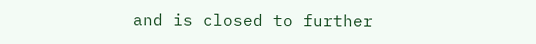and is closed to further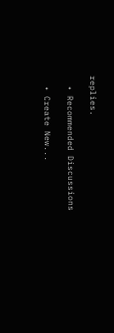replies.

  • Recommended Discussions

  • Create New...